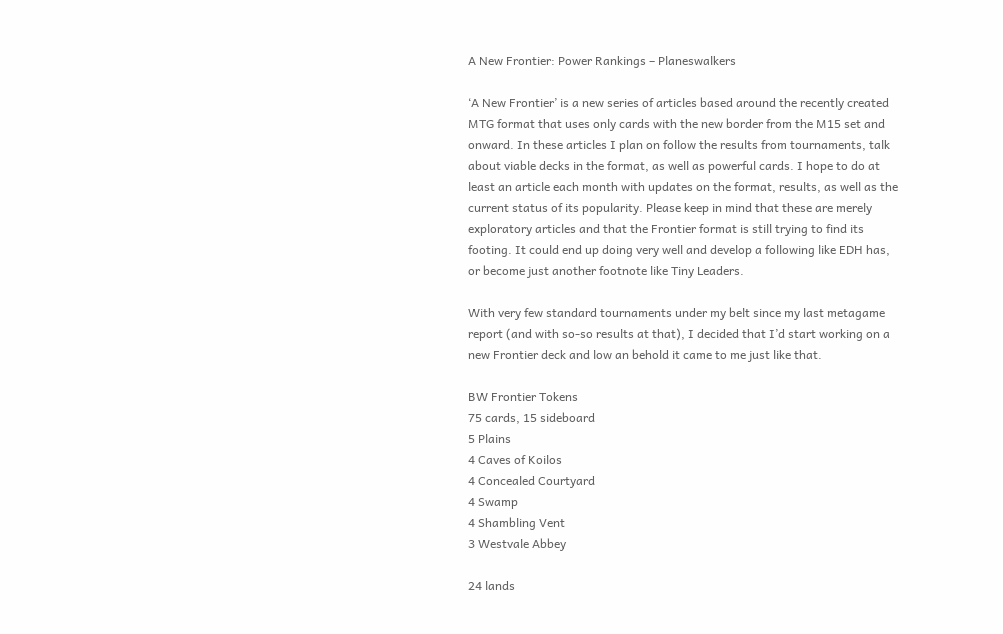A New Frontier: Power Rankings – Planeswalkers

‘A New Frontier’ is a new series of articles based around the recently created MTG format that uses only cards with the new border from the M15 set and onward. In these articles I plan on follow the results from tournaments, talk about viable decks in the format, as well as powerful cards. I hope to do at least an article each month with updates on the format, results, as well as the current status of its popularity. Please keep in mind that these are merely exploratory articles and that the Frontier format is still trying to find its footing. It could end up doing very well and develop a following like EDH has, or become just another footnote like Tiny Leaders.

With very few standard tournaments under my belt since my last metagame report (and with so-so results at that), I decided that I’d start working on a new Frontier deck and low an behold it came to me just like that.

BW Frontier Tokens
75 cards, 15 sideboard
5 Plains
4 Caves of Koilos
4 Concealed Courtyard
4 Swamp
4 Shambling Vent
3 Westvale Abbey

24 lands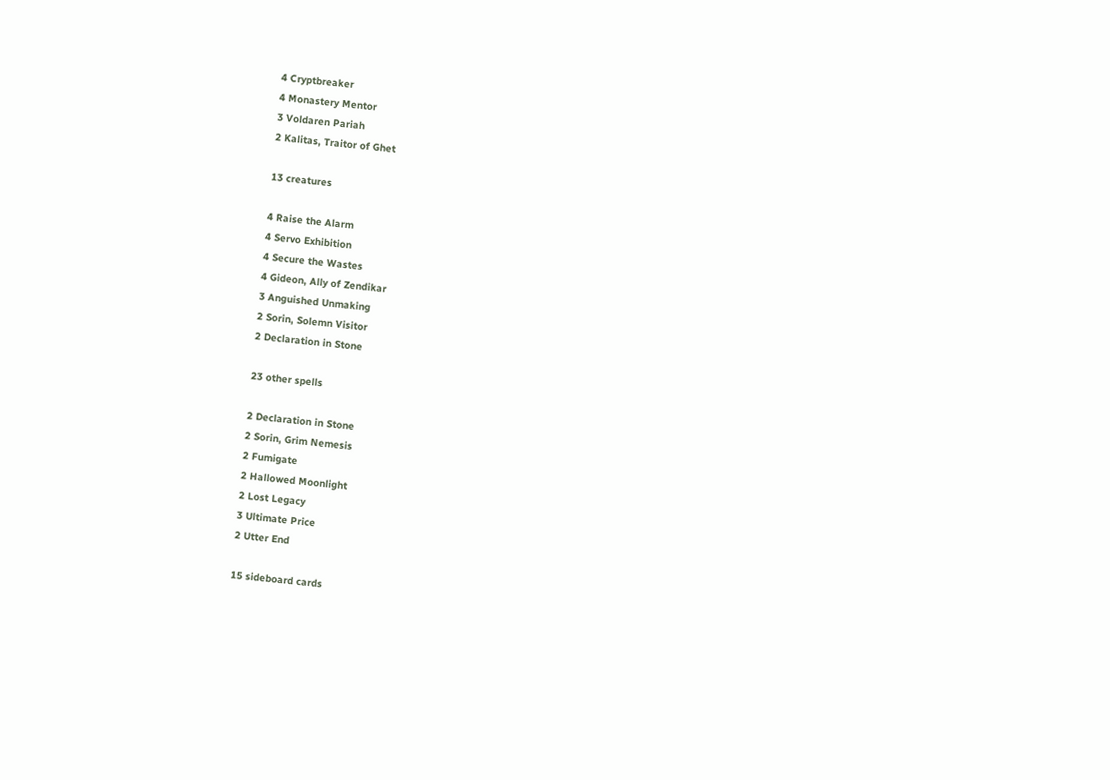4 Cryptbreaker
4 Monastery Mentor
3 Voldaren Pariah
2 Kalitas, Traitor of Ghet

13 creatures

4 Raise the Alarm
4 Servo Exhibition
4 Secure the Wastes
4 Gideon, Ally of Zendikar
3 Anguished Unmaking
2 Sorin, Solemn Visitor
2 Declaration in Stone

23 other spells

2 Declaration in Stone
2 Sorin, Grim Nemesis
2 Fumigate
2 Hallowed Moonlight
2 Lost Legacy
3 Ultimate Price
2 Utter End

15 sideboard cards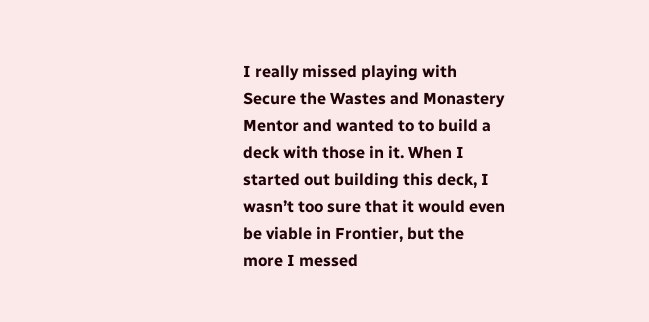I really missed playing with Secure the Wastes and Monastery Mentor and wanted to to build a deck with those in it. When I started out building this deck, I wasn’t too sure that it would even be viable in Frontier, but the more I messed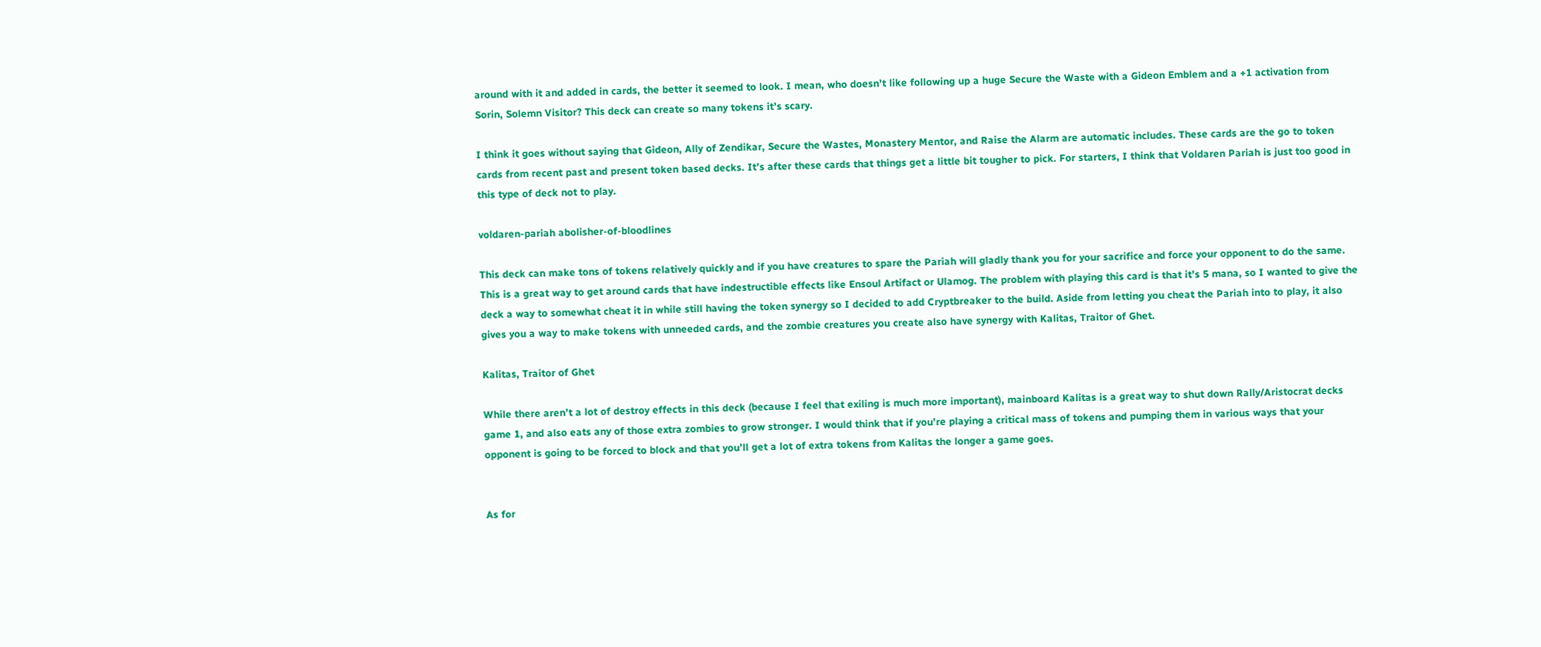around with it and added in cards, the better it seemed to look. I mean, who doesn’t like following up a huge Secure the Waste with a Gideon Emblem and a +1 activation from Sorin, Solemn Visitor? This deck can create so many tokens it’s scary.

I think it goes without saying that Gideon, Ally of Zendikar, Secure the Wastes, Monastery Mentor, and Raise the Alarm are automatic includes. These cards are the go to token cards from recent past and present token based decks. It’s after these cards that things get a little bit tougher to pick. For starters, I think that Voldaren Pariah is just too good in this type of deck not to play.

voldaren-pariah abolisher-of-bloodlines

This deck can make tons of tokens relatively quickly and if you have creatures to spare the Pariah will gladly thank you for your sacrifice and force your opponent to do the same. This is a great way to get around cards that have indestructible effects like Ensoul Artifact or Ulamog. The problem with playing this card is that it’s 5 mana, so I wanted to give the deck a way to somewhat cheat it in while still having the token synergy so I decided to add Cryptbreaker to the build. Aside from letting you cheat the Pariah into to play, it also gives you a way to make tokens with unneeded cards, and the zombie creatures you create also have synergy with Kalitas, Traitor of Ghet.

Kalitas, Traitor of Ghet

While there aren’t a lot of destroy effects in this deck (because I feel that exiling is much more important), mainboard Kalitas is a great way to shut down Rally/Aristocrat decks game 1, and also eats any of those extra zombies to grow stronger. I would think that if you’re playing a critical mass of tokens and pumping them in various ways that your opponent is going to be forced to block and that you’ll get a lot of extra tokens from Kalitas the longer a game goes.


As for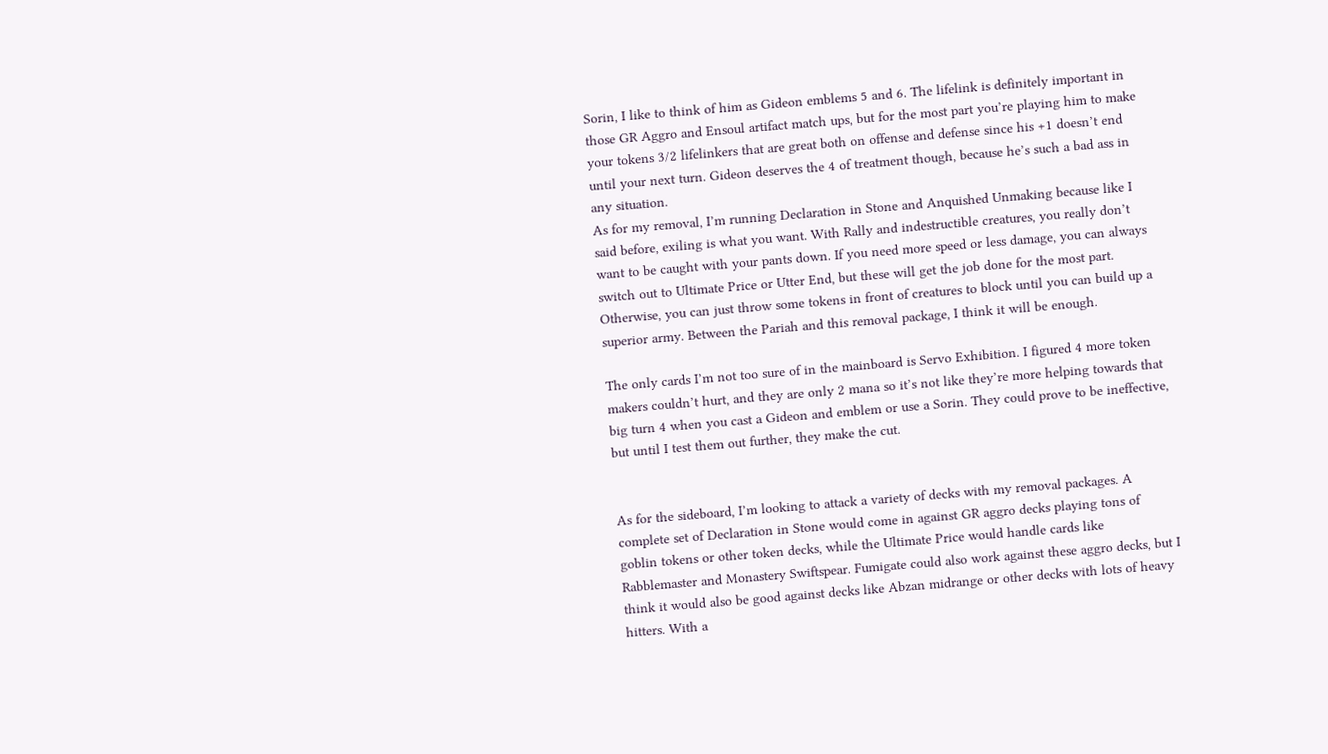Sorin, I like to think of him as Gideon emblems 5 and 6. The lifelink is definitely important in those GR Aggro and Ensoul artifact match ups, but for the most part you’re playing him to make your tokens 3/2 lifelinkers that are great both on offense and defense since his +1 doesn’t end until your next turn. Gideon deserves the 4 of treatment though, because he’s such a bad ass in any situation.
As for my removal, I’m running Declaration in Stone and Anquished Unmaking because like I said before, exiling is what you want. With Rally and indestructible creatures, you really don’t want to be caught with your pants down. If you need more speed or less damage, you can always switch out to Ultimate Price or Utter End, but these will get the job done for the most part. Otherwise, you can just throw some tokens in front of creatures to block until you can build up a superior army. Between the Pariah and this removal package, I think it will be enough.

The only cards I’m not too sure of in the mainboard is Servo Exhibition. I figured 4 more token makers couldn’t hurt, and they are only 2 mana so it’s not like they’re more helping towards that big turn 4 when you cast a Gideon and emblem or use a Sorin. They could prove to be ineffective, but until I test them out further, they make the cut.


As for the sideboard, I’m looking to attack a variety of decks with my removal packages. A complete set of Declaration in Stone would come in against GR aggro decks playing tons of goblin tokens or other token decks, while the Ultimate Price would handle cards like Rabblemaster and Monastery Swiftspear. Fumigate could also work against these aggro decks, but I think it would also be good against decks like Abzan midrange or other decks with lots of heavy hitters. With a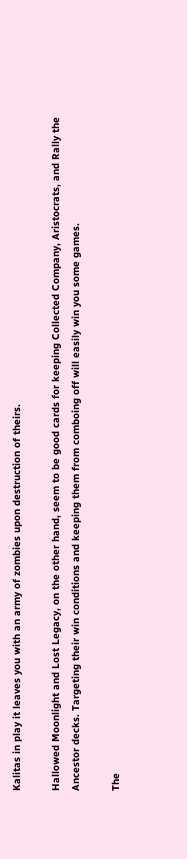Kalitas in play it leaves you with an army of zombies upon destruction of theirs.

Hallowed Moonlight and Lost Legacy, on the other hand, seem to be good cards for keeping Collected Company, Aristocrats, and Rally the Ancestor decks. Targeting their win conditions and keeping them from comboing off will easily win you some games.

The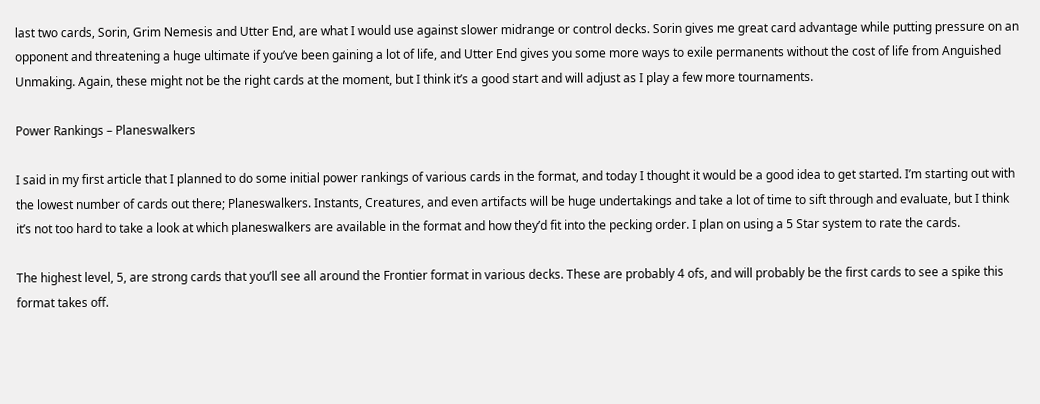last two cards, Sorin, Grim Nemesis and Utter End, are what I would use against slower midrange or control decks. Sorin gives me great card advantage while putting pressure on an opponent and threatening a huge ultimate if you’ve been gaining a lot of life, and Utter End gives you some more ways to exile permanents without the cost of life from Anguished Unmaking. Again, these might not be the right cards at the moment, but I think it’s a good start and will adjust as I play a few more tournaments.

Power Rankings – Planeswalkers

I said in my first article that I planned to do some initial power rankings of various cards in the format, and today I thought it would be a good idea to get started. I’m starting out with the lowest number of cards out there; Planeswalkers. Instants, Creatures, and even artifacts will be huge undertakings and take a lot of time to sift through and evaluate, but I think it’s not too hard to take a look at which planeswalkers are available in the format and how they’d fit into the pecking order. I plan on using a 5 Star system to rate the cards.

The highest level, 5, are strong cards that you’ll see all around the Frontier format in various decks. These are probably 4 ofs, and will probably be the first cards to see a spike this format takes off.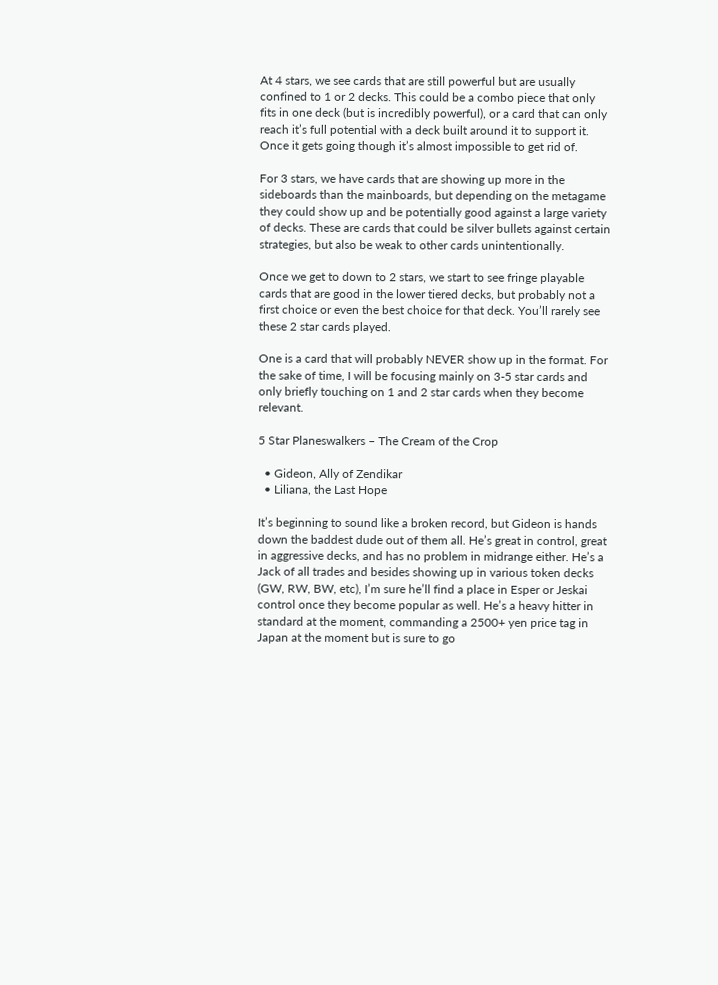At 4 stars, we see cards that are still powerful but are usually confined to 1 or 2 decks. This could be a combo piece that only fits in one deck (but is incredibly powerful), or a card that can only reach it’s full potential with a deck built around it to support it. Once it gets going though it’s almost impossible to get rid of.

For 3 stars, we have cards that are showing up more in the sideboards than the mainboards, but depending on the metagame they could show up and be potentially good against a large variety of decks. These are cards that could be silver bullets against certain strategies, but also be weak to other cards unintentionally.

Once we get to down to 2 stars, we start to see fringe playable cards that are good in the lower tiered decks, but probably not a first choice or even the best choice for that deck. You’ll rarely see these 2 star cards played.

One is a card that will probably NEVER show up in the format. For the sake of time, I will be focusing mainly on 3-5 star cards and only briefly touching on 1 and 2 star cards when they become relevant.

5 Star Planeswalkers – The Cream of the Crop

  • Gideon, Ally of Zendikar
  • Liliana, the Last Hope

It’s beginning to sound like a broken record, but Gideon is hands down the baddest dude out of them all. He’s great in control, great in aggressive decks, and has no problem in midrange either. He’s a Jack of all trades and besides showing up in various token decks (GW, RW, BW, etc), I’m sure he’ll find a place in Esper or Jeskai control once they become popular as well. He’s a heavy hitter in standard at the moment, commanding a 2500+ yen price tag in Japan at the moment but is sure to go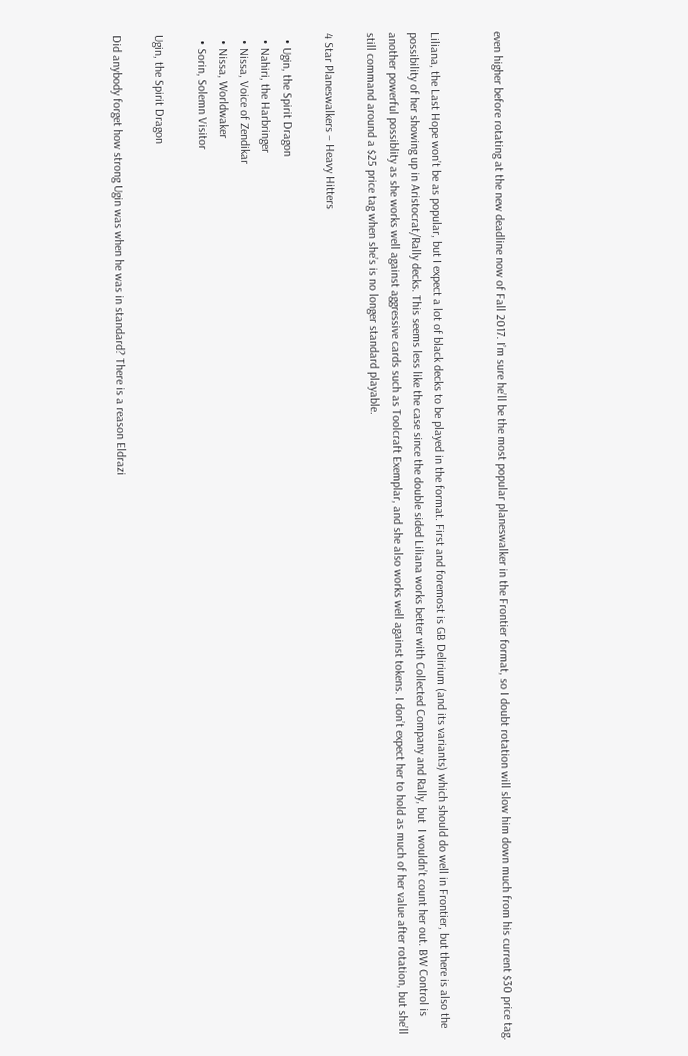even higher before rotating at the new deadline now of Fall 2017. I’m sure he’ll be the most popular planeswalker in the Frontier format, so I doubt rotation will slow him down much from his current $30 price tag.


Liliana, the Last Hope won’t be as popular, but I expect a lot of black decks to be played in the format. First and foremost is GB Delirium (and its variants) which should do well in Frontier, but there is also the possibility of her showing up in Aristocrat/Rally decks. This seems less like the case since the double sided Liliana works better with Collected Company and Rally, but  I wouldn’t count her out. BW Control is another powerful possiblity as she works well against aggressive cards such as Toolcraft Exemplar, and she also works well against tokens. I don’t expect her to hold as much of her value after rotation, but she’ll still command around a $25 price tag when she’s is no longer standard playable.

4 Star Planeswalkers – Heavy Hitters

  • Ugin, the Spirit Dragon
  • Nahiri, the Harbringer
  • Nissa, Voice of Zendikar
  • Nissa, Worldwaker
  • Sorin, Solemn Visitor

Ugin, the Spirit Dragon

Did anybody forget how strong Ugin was when he was in standard? There is a reason Eldrazi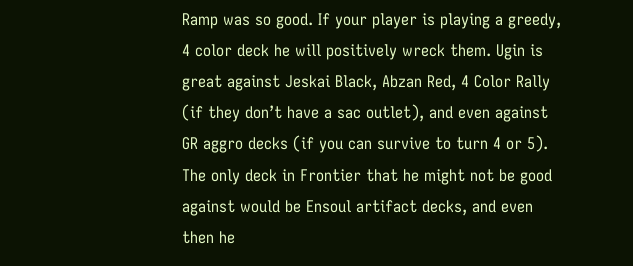Ramp was so good. If your player is playing a greedy, 4 color deck he will positively wreck them. Ugin is great against Jeskai Black, Abzan Red, 4 Color Rally (if they don’t have a sac outlet), and even against GR aggro decks (if you can survive to turn 4 or 5). The only deck in Frontier that he might not be good against would be Ensoul artifact decks, and even then he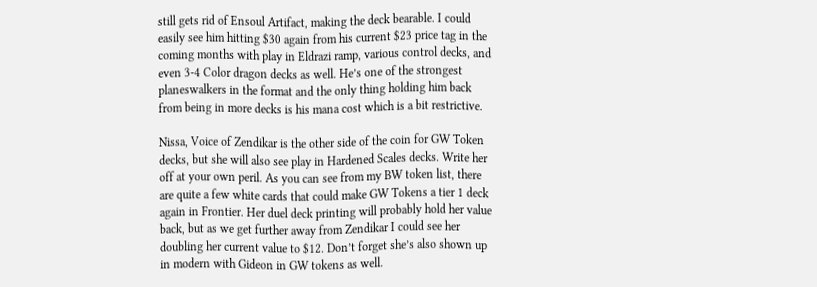still gets rid of Ensoul Artifact, making the deck bearable. I could easily see him hitting $30 again from his current $23 price tag in the coming months with play in Eldrazi ramp, various control decks, and even 3-4 Color dragon decks as well. He’s one of the strongest planeswalkers in the format and the only thing holding him back from being in more decks is his mana cost which is a bit restrictive.

Nissa, Voice of Zendikar is the other side of the coin for GW Token decks, but she will also see play in Hardened Scales decks. Write her off at your own peril. As you can see from my BW token list, there are quite a few white cards that could make GW Tokens a tier 1 deck again in Frontier. Her duel deck printing will probably hold her value back, but as we get further away from Zendikar I could see her doubling her current value to $12. Don’t forget she’s also shown up in modern with Gideon in GW tokens as well.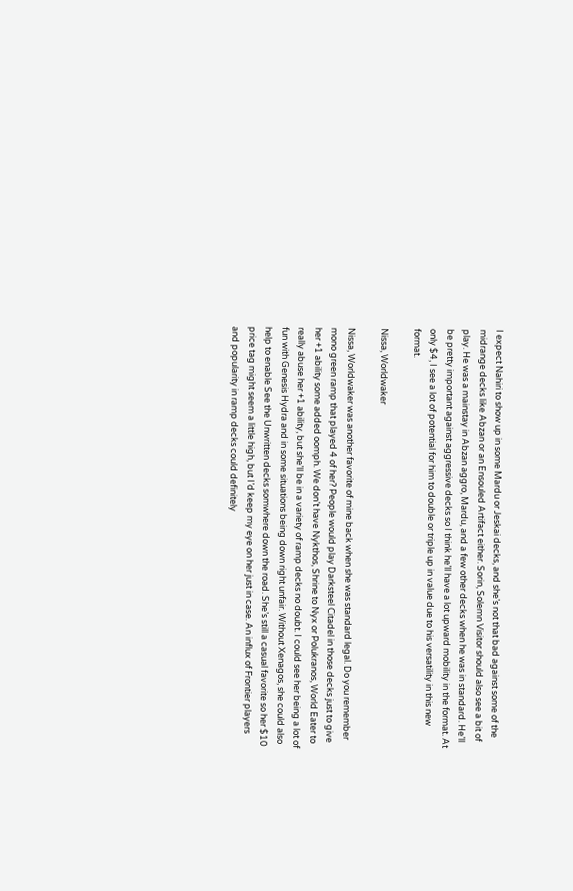I expect Nahiri to show up in some Mardu or Jeskai decks, and she’s not that bad against some of the midrange decks like Abzan or an Ensouled Artifact either. Sorin, Solemn Visitor should also see a bit of play. He was a mainstay in Abzan aggro, Mardu, and a few other decks when he was in standard. He’ll be pretty important against aggressive decks so I think he’ll have a lot upward mobility in the format. At only $4, I see a lot of potential for him to double or triple up in value due to his versatility in this new format.

Nissa, Worldwaker

Nissa, Worldwaker was another favorite of mine back when she was standard legal. Do you remember mono green ramp that played 4 of her? People would play Darksteel Citadel in those decks just to give her +1 ability some added oomph. We don’t have Nykthos, Shrine to Nyx or Polukranos, World Eater to  really abuse her +1 ability, but she’ll be in a variety of ramp decks no doubt. I could see her being a lot of fun with Genesis Hydra and in some situations being down right unfair. Without Xenagos, she could also help to enable See the Unwritten decks somwhere down the road. She’s still a casual favorite so her $10 price tag might seem a little high, but I’d keep my eye on her just in case. An influx of Frontier players and popularity in ramp decks could definitely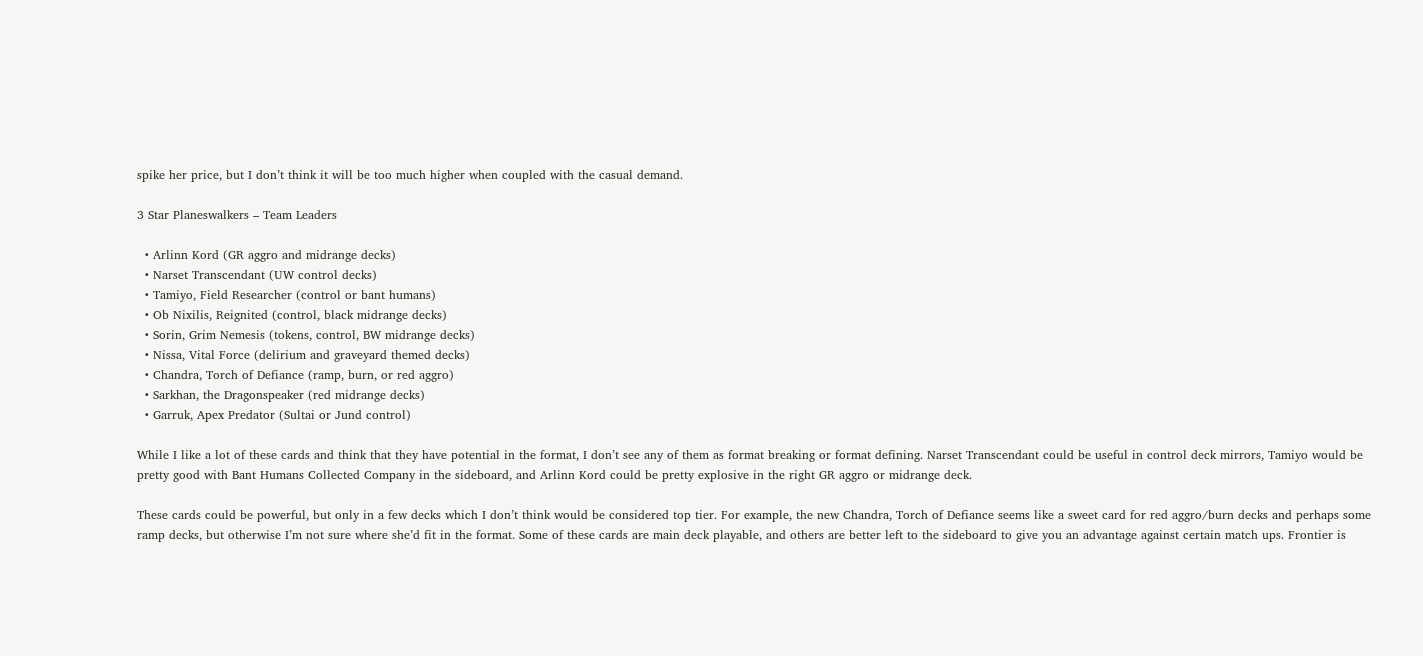spike her price, but I don’t think it will be too much higher when coupled with the casual demand.

3 Star Planeswalkers – Team Leaders

  • Arlinn Kord (GR aggro and midrange decks)
  • Narset Transcendant (UW control decks)
  • Tamiyo, Field Researcher (control or bant humans)
  • Ob Nixilis, Reignited (control, black midrange decks)
  • Sorin, Grim Nemesis (tokens, control, BW midrange decks)
  • Nissa, Vital Force (delirium and graveyard themed decks)
  • Chandra, Torch of Defiance (ramp, burn, or red aggro)
  • Sarkhan, the Dragonspeaker (red midrange decks)
  • Garruk, Apex Predator (Sultai or Jund control)

While I like a lot of these cards and think that they have potential in the format, I don’t see any of them as format breaking or format defining. Narset Transcendant could be useful in control deck mirrors, Tamiyo would be pretty good with Bant Humans Collected Company in the sideboard, and Arlinn Kord could be pretty explosive in the right GR aggro or midrange deck.

These cards could be powerful, but only in a few decks which I don’t think would be considered top tier. For example, the new Chandra, Torch of Defiance seems like a sweet card for red aggro/burn decks and perhaps some ramp decks, but otherwise I’m not sure where she’d fit in the format. Some of these cards are main deck playable, and others are better left to the sideboard to give you an advantage against certain match ups. Frontier is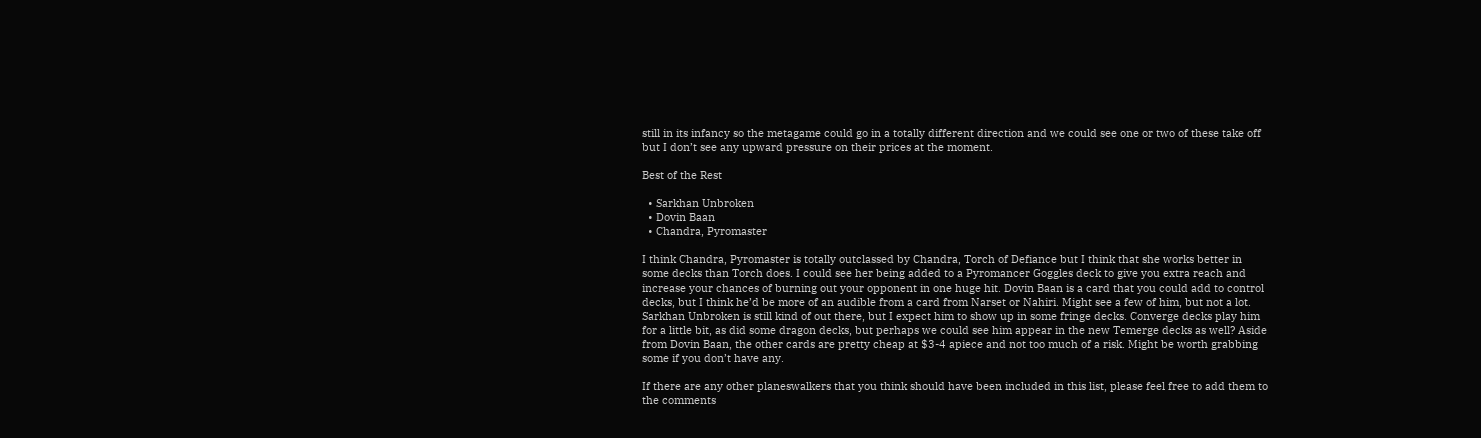still in its infancy so the metagame could go in a totally different direction and we could see one or two of these take off but I don’t see any upward pressure on their prices at the moment.

Best of the Rest

  • Sarkhan Unbroken
  • Dovin Baan
  • Chandra, Pyromaster

I think Chandra, Pyromaster is totally outclassed by Chandra, Torch of Defiance but I think that she works better in some decks than Torch does. I could see her being added to a Pyromancer Goggles deck to give you extra reach and increase your chances of burning out your opponent in one huge hit. Dovin Baan is a card that you could add to control decks, but I think he’d be more of an audible from a card from Narset or Nahiri. Might see a few of him, but not a lot. Sarkhan Unbroken is still kind of out there, but I expect him to show up in some fringe decks. Converge decks play him for a little bit, as did some dragon decks, but perhaps we could see him appear in the new Temerge decks as well? Aside from Dovin Baan, the other cards are pretty cheap at $3-4 apiece and not too much of a risk. Might be worth grabbing some if you don’t have any.

If there are any other planeswalkers that you think should have been included in this list, please feel free to add them to the comments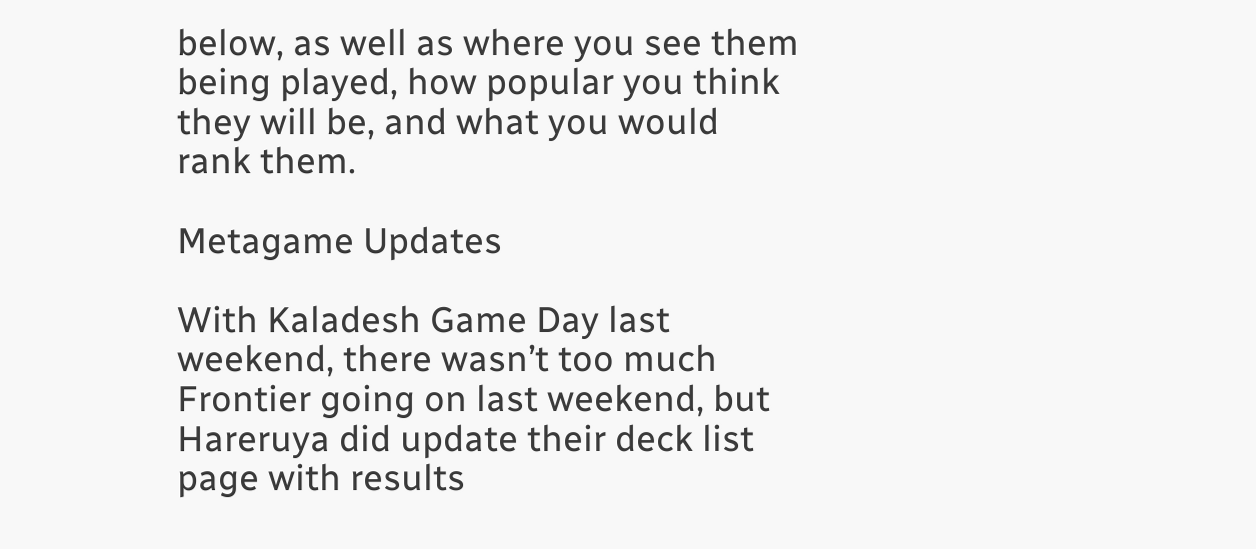below, as well as where you see them being played, how popular you think they will be, and what you would rank them.

Metagame Updates

With Kaladesh Game Day last weekend, there wasn’t too much Frontier going on last weekend, but Hareruya did update their deck list page with results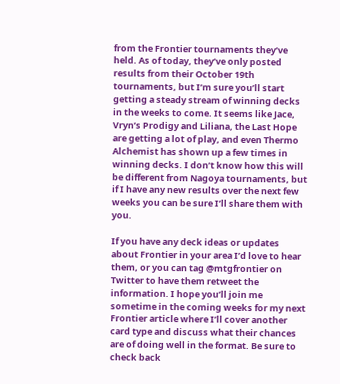from the Frontier tournaments they’ve held. As of today, they’ve only posted results from their October 19th tournaments, but I’m sure you’ll start getting a steady stream of winning decks in the weeks to come. It seems like Jace, Vryn’s Prodigy and Liliana, the Last Hope are getting a lot of play, and even Thermo Alchemist has shown up a few times in winning decks. I don’t know how this will be different from Nagoya tournaments, but if I have any new results over the next few weeks you can be sure I’ll share them with you.

If you have any deck ideas or updates about Frontier in your area I’d love to hear them, or you can tag @mtgfrontier on Twitter to have them retweet the information. I hope you’ll join me sometime in the coming weeks for my next Frontier article where I’ll cover another card type and discuss what their chances are of doing well in the format. Be sure to check back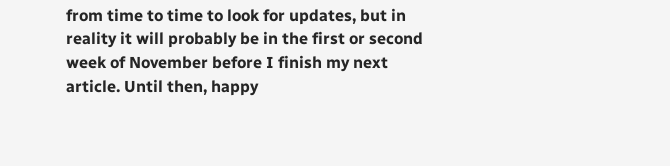from time to time to look for updates, but in reality it will probably be in the first or second week of November before I finish my next article. Until then, happy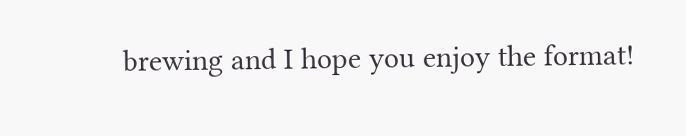brewing and I hope you enjoy the format!